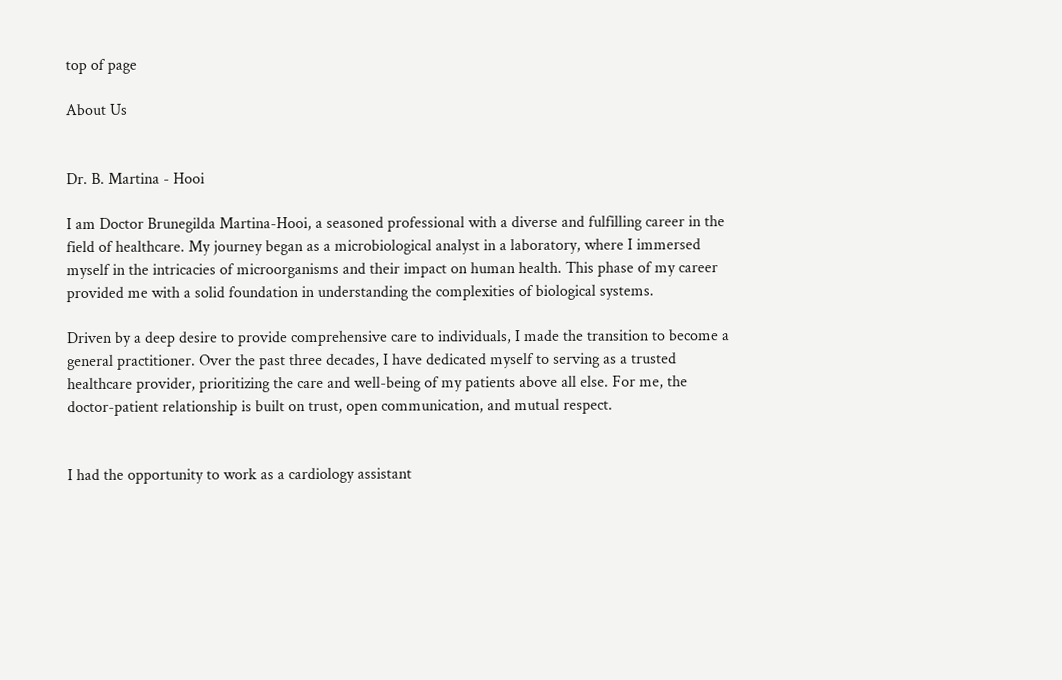top of page

About Us


Dr. B. Martina - Hooi

I am Doctor Brunegilda Martina-Hooi, a seasoned professional with a diverse and fulfilling career in the field of healthcare. My journey began as a microbiological analyst in a laboratory, where I immersed myself in the intricacies of microorganisms and their impact on human health. This phase of my career provided me with a solid foundation in understanding the complexities of biological systems.

Driven by a deep desire to provide comprehensive care to individuals, I made the transition to become a general practitioner. Over the past three decades, I have dedicated myself to serving as a trusted healthcare provider, prioritizing the care and well-being of my patients above all else. For me, the doctor-patient relationship is built on trust, open communication, and mutual respect.


I had the opportunity to work as a cardiology assistant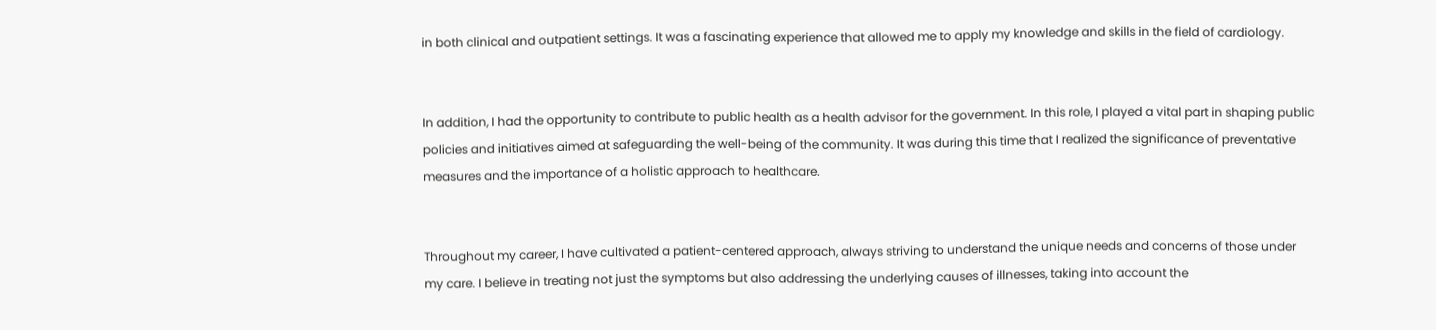in both clinical and outpatient settings. It was a fascinating experience that allowed me to apply my knowledge and skills in the field of cardiology.


In addition, I had the opportunity to contribute to public health as a health advisor for the government. In this role, I played a vital part in shaping public policies and initiatives aimed at safeguarding the well-being of the community. It was during this time that I realized the significance of preventative measures and the importance of a holistic approach to healthcare.


Throughout my career, I have cultivated a patient-centered approach, always striving to understand the unique needs and concerns of those under my care. I believe in treating not just the symptoms but also addressing the underlying causes of illnesses, taking into account the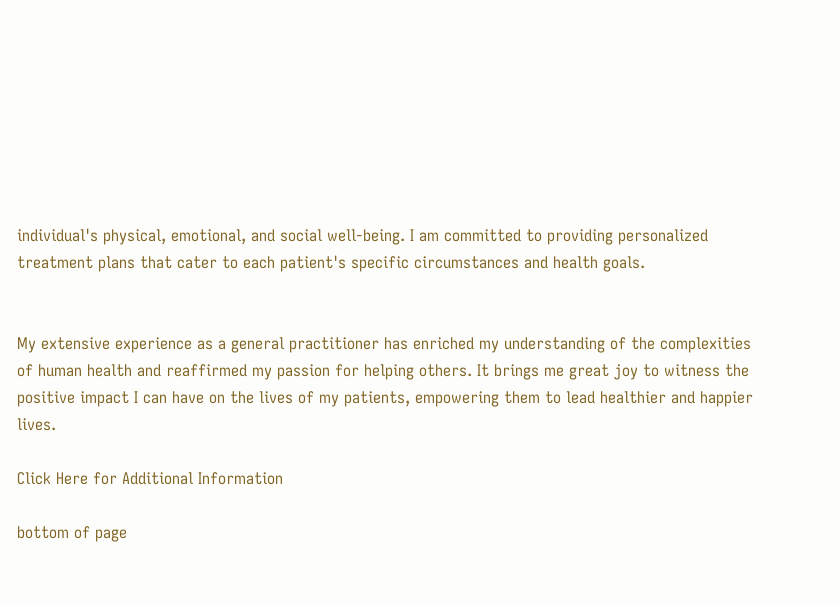individual's physical, emotional, and social well-being. I am committed to providing personalized treatment plans that cater to each patient's specific circumstances and health goals.


My extensive experience as a general practitioner has enriched my understanding of the complexities of human health and reaffirmed my passion for helping others. It brings me great joy to witness the positive impact I can have on the lives of my patients, empowering them to lead healthier and happier lives.

Click Here for Additional Information

bottom of page